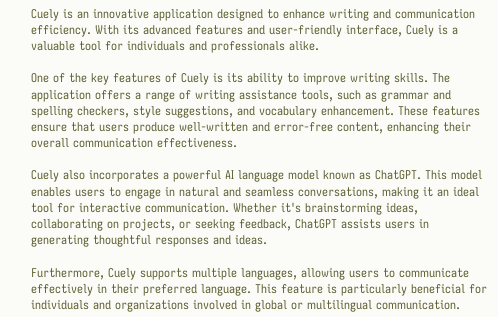Cuely is an innovative application designed to enhance writing and communication efficiency. With its advanced features and user-friendly interface, Cuely is a valuable tool for individuals and professionals alike.

One of the key features of Cuely is its ability to improve writing skills. The application offers a range of writing assistance tools, such as grammar and spelling checkers, style suggestions, and vocabulary enhancement. These features ensure that users produce well-written and error-free content, enhancing their overall communication effectiveness.

Cuely also incorporates a powerful AI language model known as ChatGPT. This model enables users to engage in natural and seamless conversations, making it an ideal tool for interactive communication. Whether it's brainstorming ideas, collaborating on projects, or seeking feedback, ChatGPT assists users in generating thoughtful responses and ideas.

Furthermore, Cuely supports multiple languages, allowing users to communicate effectively in their preferred language. This feature is particularly beneficial for individuals and organizations involved in global or multilingual communication.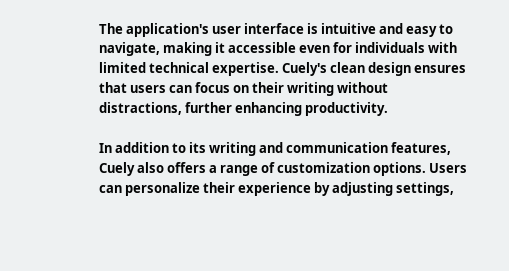The application's user interface is intuitive and easy to navigate, making it accessible even for individuals with limited technical expertise. Cuely's clean design ensures that users can focus on their writing without distractions, further enhancing productivity.

In addition to its writing and communication features, Cuely also offers a range of customization options. Users can personalize their experience by adjusting settings,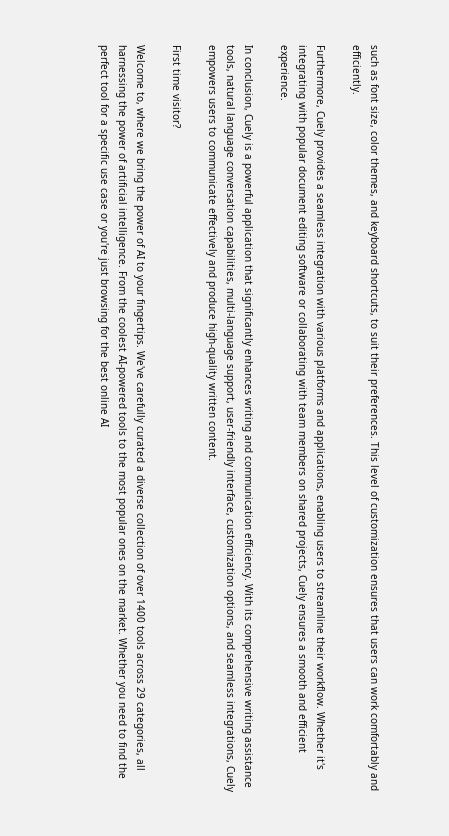such as font size, color themes, and keyboard shortcuts, to suit their preferences. This level of customization ensures that users can work comfortably and efficiently.

Furthermore, Cuely provides a seamless integration with various platforms and applications, enabling users to streamline their workflow. Whether it's integrating with popular document editing software or collaborating with team members on shared projects, Cuely ensures a smooth and efficient experience.

In conclusion, Cuely is a powerful application that significantly enhances writing and communication efficiency. With its comprehensive writing assistance tools, natural language conversation capabilities, multi-language support, user-friendly interface, customization options, and seamless integrations, Cuely empowers users to communicate effectively and produce high-quality written content.

First time visitor?

Welcome to, where we bring the power of AI to your fingertips. We've carefully curated a diverse collection of over 1400 tools across 29 categories, all harnessing the power of artificial intelligence. From the coolest AI-powered tools to the most popular ones on the market. Whether you need to find the perfect tool for a specific use case or you're just browsing for the best online AI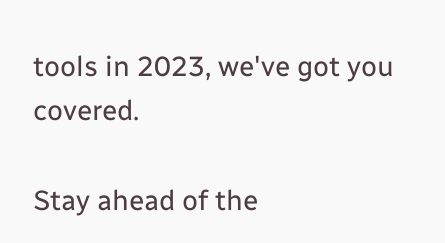tools in 2023, we've got you covered.

Stay ahead of the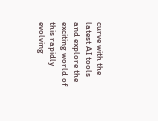curve with the latest AI tools and explore the exciting world of this rapidly evolving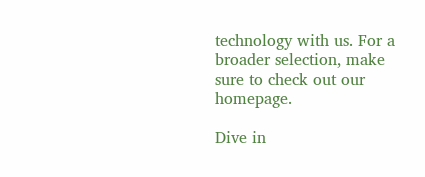technology with us. For a broader selection, make sure to check out our homepage.

Dive in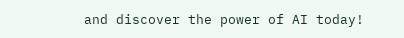and discover the power of AI today!